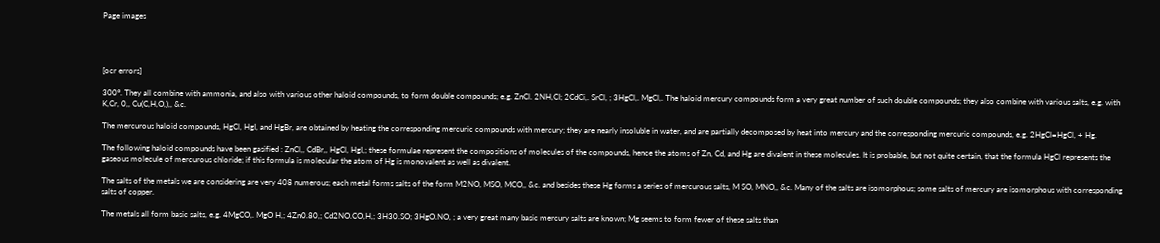Page images




[ocr errors]

300°. They all combine with ammonia, and also with various other haloid compounds, to form double compounds; e.g. ZnCl. 2NH,CI; 2CdCi,. SrCl, ; 3HgCl,. MgCl,. The haloid mercury compounds form a very great number of such double compounds; they also combine with various salts, e.g. with K,Cr, 0,, Cu(C,H,O,),, &c.

The mercurous haloid compounds, HgCl, HgI, and HgBr, are obtained by heating the corresponding mercuric compounds with mercury; they are nearly insoluble in water, and are partially decomposed by heat into mercury and the corresponding mercuric compounds, e.g. 2HgCl=HgCl, + Hg.

The following haloid compounds have been gasified : ZnCl,, CdBr,, HgCl, HgI,; these formulae represent the compositions of molecules of the compounds, hence the atoms of Zn, Cd, and Hg are divalent in these molecules. It is probable, but not quite certain, that the formula HgCl represents the gaseous molecule of mercurous chloride; if this formula is molecular the atom of Hg is monovalent as well as divalent.

The salts of the metals we are considering are very 408 numerous; each metal forms salts of the form M2NO, MSO, MCO,, &c. and besides these Hg forms a series of mercurous salts, M SO, MNO,, &c. Many of the salts are isomorphous; some salts of mercury are isomorphous with corresponding salts of copper.

The metals all form basic salts, e.g. 4MgCO,. MgO H,; 4Zn0.80,; Cd2NO.CO,H,; 3H30.SO; 3HgO.NO, ; a very great many basic mercury salts are known; Mg seems to form fewer of these salts than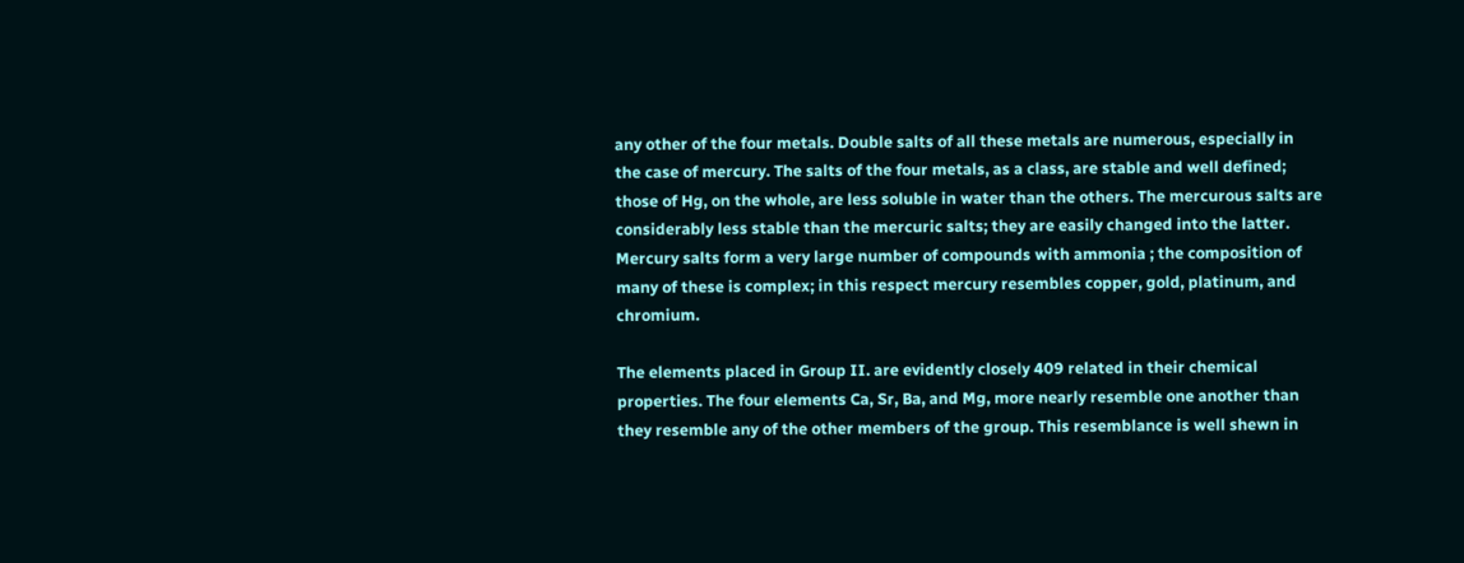any other of the four metals. Double salts of all these metals are numerous, especially in the case of mercury. The salts of the four metals, as a class, are stable and well defined; those of Hg, on the whole, are less soluble in water than the others. The mercurous salts are considerably less stable than the mercuric salts; they are easily changed into the latter. Mercury salts form a very large number of compounds with ammonia ; the composition of many of these is complex; in this respect mercury resembles copper, gold, platinum, and chromium.

The elements placed in Group II. are evidently closely 409 related in their chemical properties. The four elements Ca, Sr, Ba, and Mg, more nearly resemble one another than they resemble any of the other members of the group. This resemblance is well shewn in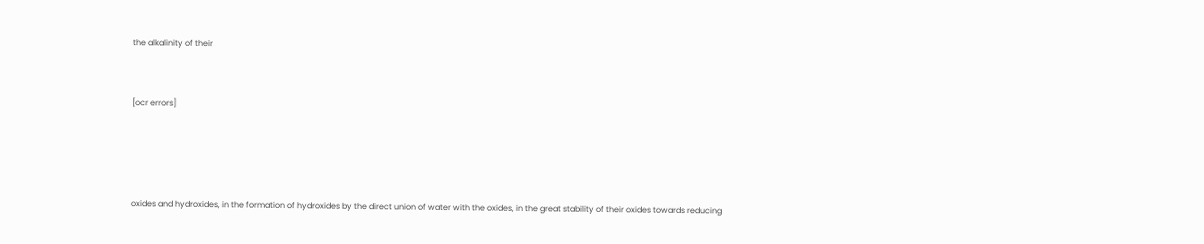the alkalinity of their


[ocr errors]




oxides and hydroxides, in the formation of hydroxides by the direct union of water with the oxides, in the great stability of their oxides towards reducing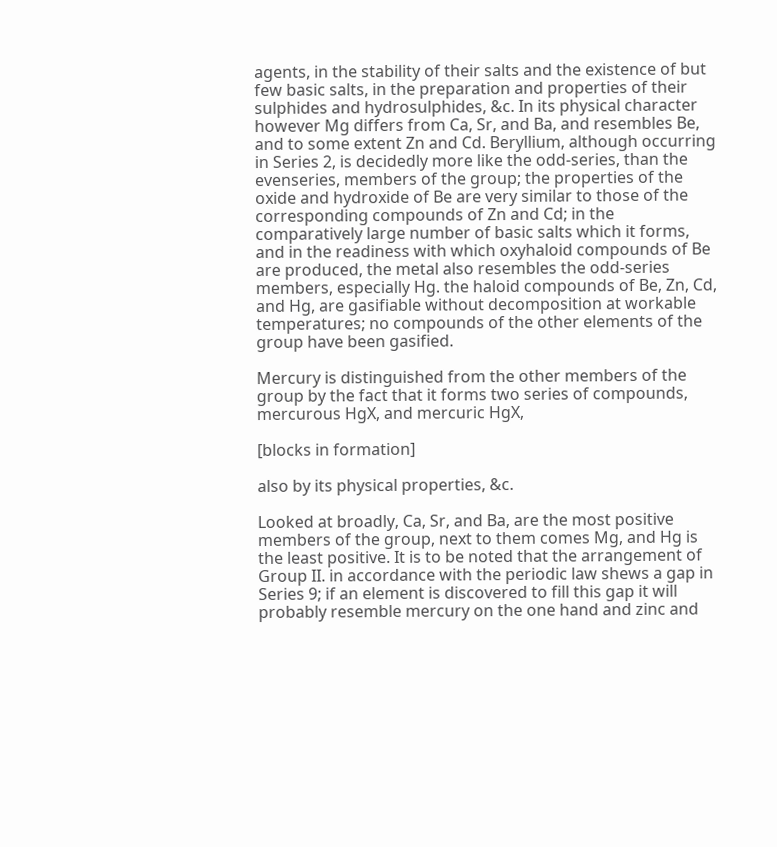agents, in the stability of their salts and the existence of but few basic salts, in the preparation and properties of their sulphides and hydrosulphides, &c. In its physical character however Mg differs from Ca, Sr, and Ba, and resembles Be, and to some extent Zn and Cd. Beryllium, although occurring in Series 2, is decidedly more like the odd-series, than the evenseries, members of the group; the properties of the oxide and hydroxide of Be are very similar to those of the corresponding compounds of Zn and Cd; in the comparatively large number of basic salts which it forms, and in the readiness with which oxyhaloid compounds of Be are produced, the metal also resembles the odd-series members, especially Hg. the haloid compounds of Be, Zn, Cd, and Hg, are gasifiable without decomposition at workable temperatures; no compounds of the other elements of the group have been gasified.

Mercury is distinguished from the other members of the group by the fact that it forms two series of compounds, mercurous HgX, and mercuric HgX,

[blocks in formation]

also by its physical properties, &c.

Looked at broadly, Ca, Sr, and Ba, are the most positive members of the group, next to them comes Mg, and Hg is the least positive. It is to be noted that the arrangement of Group II. in accordance with the periodic law shews a gap in Series 9; if an element is discovered to fill this gap it will probably resemble mercury on the one hand and zinc and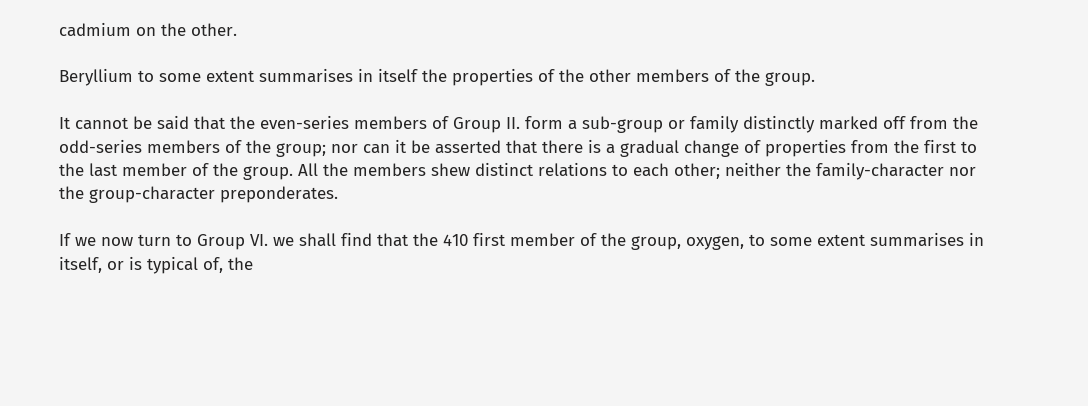cadmium on the other.

Beryllium to some extent summarises in itself the properties of the other members of the group.

It cannot be said that the even-series members of Group II. form a sub-group or family distinctly marked off from the odd-series members of the group; nor can it be asserted that there is a gradual change of properties from the first to the last member of the group. All the members shew distinct relations to each other; neither the family-character nor the group-character preponderates.

If we now turn to Group VI. we shall find that the 410 first member of the group, oxygen, to some extent summarises in itself, or is typical of, the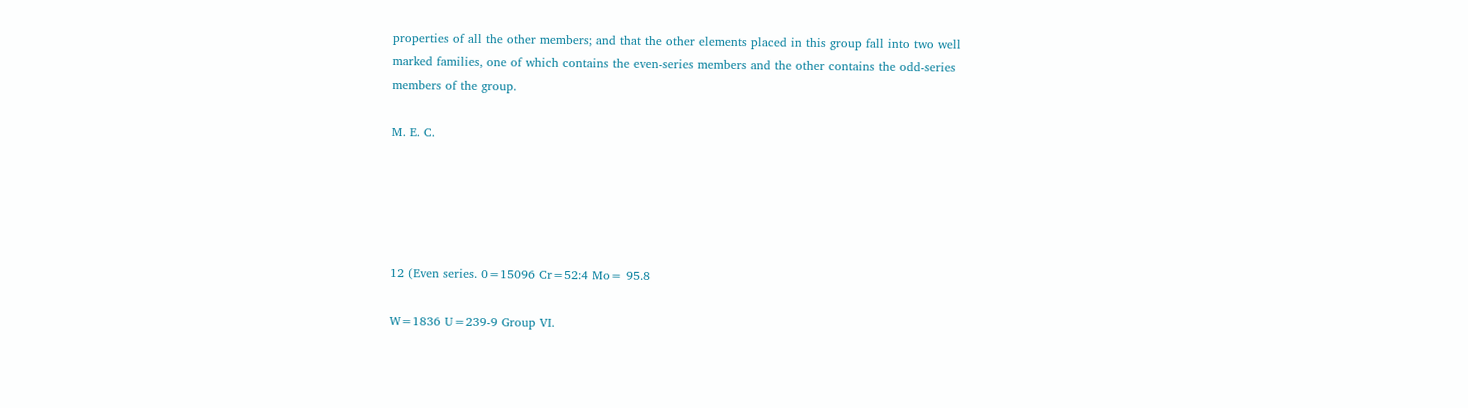properties of all the other members; and that the other elements placed in this group fall into two well marked families, one of which contains the even-series members and the other contains the odd-series members of the group.

M. E. C.





12 (Even series. 0=15096 Cr=52:4 Mo= 95.8

W=1836 U=239-9 Group VI.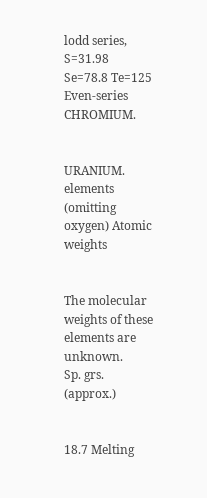lodd series, S=31.98 Se=78.8 Te=125
Even-series CHROMIUM.


URANIUM. elements (omitting oxygen) Atomic weights


The molecular weights of these elements are unknown.
Sp. grs. (approx.)


18.7 Melting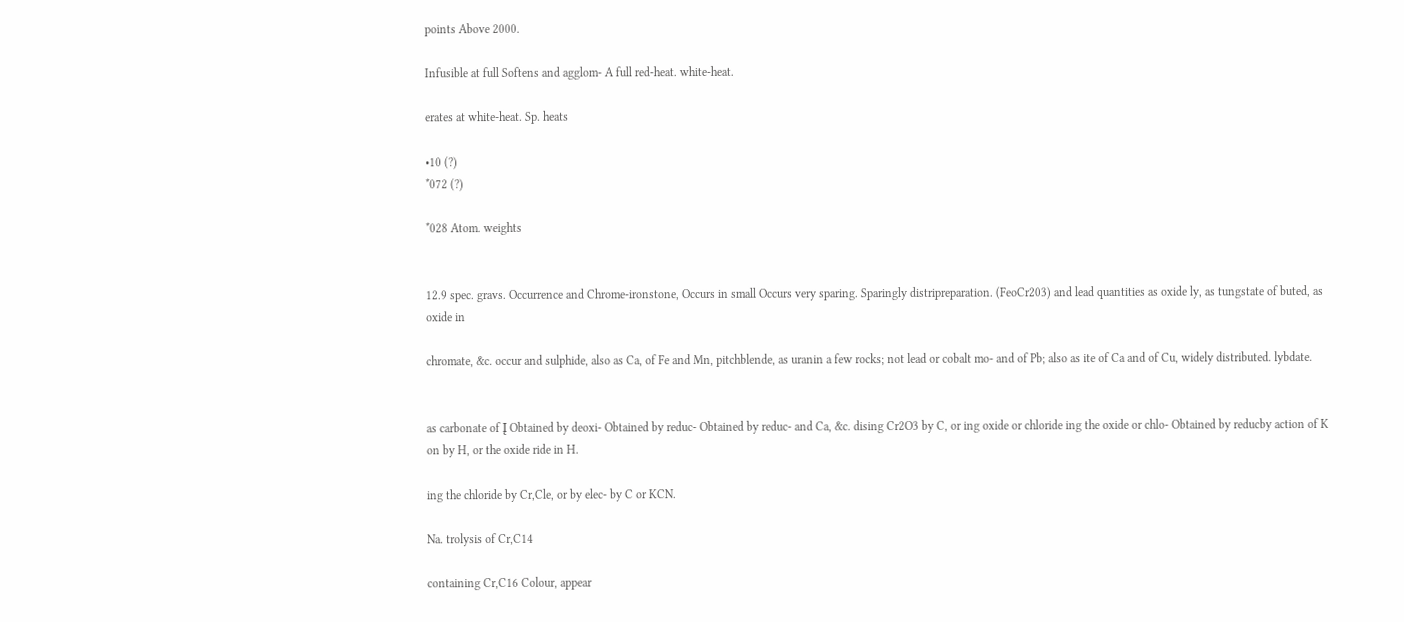points Above 2000.

Infusible at full Softens and agglom- A full red-heat. white-heat.

erates at white-heat. Sp. heats

•10 (?)
*072 (?)

*028 Atom. weights


12.9 spec. gravs. Occurrence and Chrome-ironstone, Occurs in small Occurs very sparing. Sparingly distripreparation. (FeoCr203) and lead quantities as oxide ly, as tungstate of buted, as oxide in

chromate, &c. occur and sulphide, also as Ca, of Fe and Mn, pitchblende, as uranin a few rocks; not lead or cobalt mo- and of Pb; also as ite of Ca and of Cu, widely distributed. lybdate.


as carbonate of Į Obtained by deoxi- Obtained by reduc- Obtained by reduc- and Ca, &c. dising Cr2O3 by C, or ing oxide or chloride ing the oxide or chlo- Obtained by reducby action of K on by H, or the oxide ride in H.

ing the chloride by Cr,Cle, or by elec- by C or KCN.

Na. trolysis of Cr,C14

containing Cr,C16 Colour, appear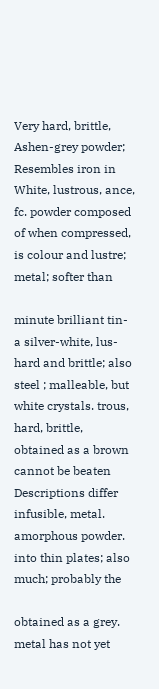Very hard, brittle, Ashen-grey powder; Resembles iron in White, lustrous, ance, fc. powder composed of when compressed, is colour and lustre; metal; softer than

minute brilliant tin- a silver-white, lus- hard and brittle; also steel ; malleable, but white crystals. trous, hard, brittle, obtained as a brown cannot be beaten Descriptions differ infusible, metal. amorphous powder. into thin plates; also much; probably the

obtained as a grey. metal has not yet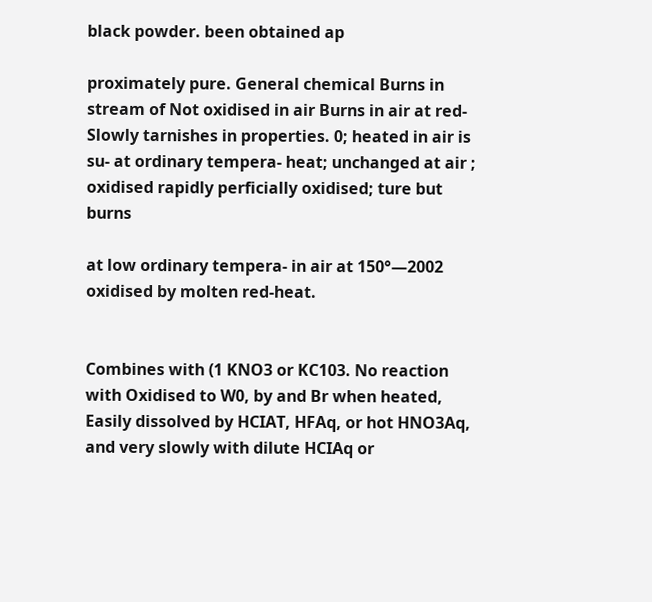black powder. been obtained ap

proximately pure. General chemical Burns in stream of Not oxidised in air Burns in air at red- Slowly tarnishes in properties. 0; heated in air is su- at ordinary tempera- heat; unchanged at air ; oxidised rapidly perficially oxidised; ture but burns

at low ordinary tempera- in air at 150°—2002 oxidised by molten red-heat.


Combines with (1 KNO3 or KC103. No reaction with Oxidised to W0, by and Br when heated, Easily dissolved by HCIAT, HFAq, or hot HNO3Aq, and very slowly with dilute HCIAq or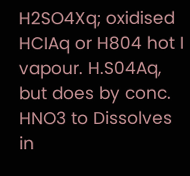H2SO4Xq; oxidised HCIAq or H804 hot I vapour. H.S04Aq, but does by conc. HNO3 to Dissolves in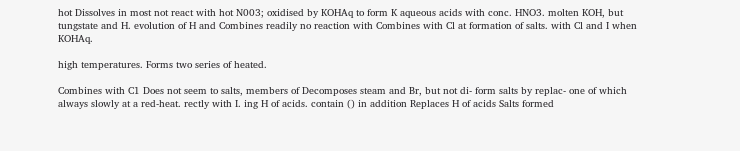hot Dissolves in most not react with hot N003; oxidised by KOHAq to form K aqueous acids with conc. HNO3. molten KOH, but tungstate and H. evolution of H and Combines readily no reaction with Combines with Cl at formation of salts. with Cl and I when KOHAq.

high temperatures. Forms two series of heated.

Combines with C1 Does not seem to salts, members of Decomposes steam and Br, but not di- form salts by replac- one of which always slowly at a red-heat. rectly with I. ing H of acids. contain () in addition Replaces H of acids Salts formed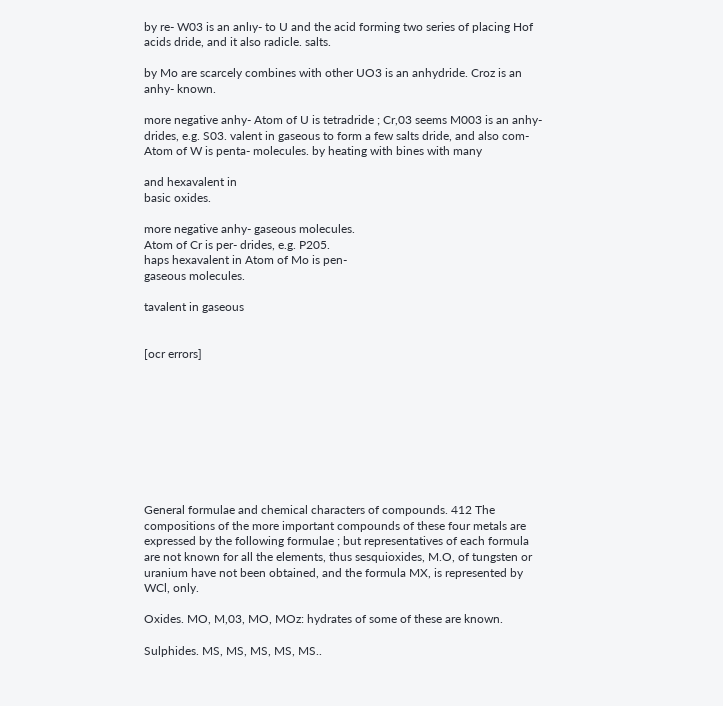by re- W03 is an anlıy- to U and the acid forming two series of placing Hof acids dride, and it also radicle. salts.

by Mo are scarcely combines with other UO3 is an anhydride. Croz is an anhy- known.

more negative anhy- Atom of U is tetradride ; Cr,03 seems M003 is an anhy- drides, e.g. S03. valent in gaseous to form a few salts dride, and also com- Atom of W is penta- molecules. by heating with bines with many

and hexavalent in
basic oxides.

more negative anhy- gaseous molecules.
Atom of Cr is per- drides, e.g. P205.
haps hexavalent in Atom of Mo is pen-
gaseous molecules.

tavalent in gaseous


[ocr errors]









General formulae and chemical characters of compounds. 412 The compositions of the more important compounds of these four metals are expressed by the following formulae ; but representatives of each formula are not known for all the elements, thus sesquioxides, M.O, of tungsten or uranium have not been obtained, and the formula MX, is represented by WCl, only.

Oxides. MO, M,03, MO, MOz: hydrates of some of these are known.

Sulphides. MS, MS, MS, MS, MS..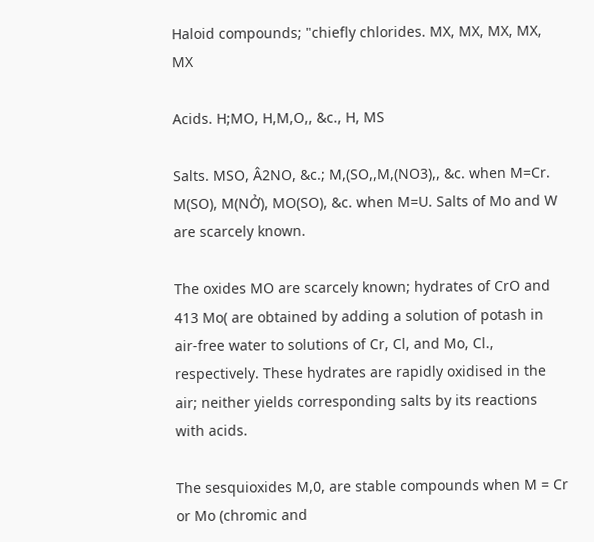Haloid compounds; "chiefly chlorides. MX, MX, MX, MX, MX

Acids. H;MO, H,M,O,, &c., H, MS

Salts. MSO, Â2NO, &c.; M,(SO,,M,(NO3),, &c. when M=Cr. M(SO), M(NỞ), MO(SO), &c. when M=U. Salts of Mo and W are scarcely known.

The oxides MO are scarcely known; hydrates of CrO and 413 Mo( are obtained by adding a solution of potash in air-free water to solutions of Cr, Cl, and Mo, Cl., respectively. These hydrates are rapidly oxidised in the air; neither yields corresponding salts by its reactions with acids.

The sesquioxides M,0, are stable compounds when M = Cr or Mo (chromic and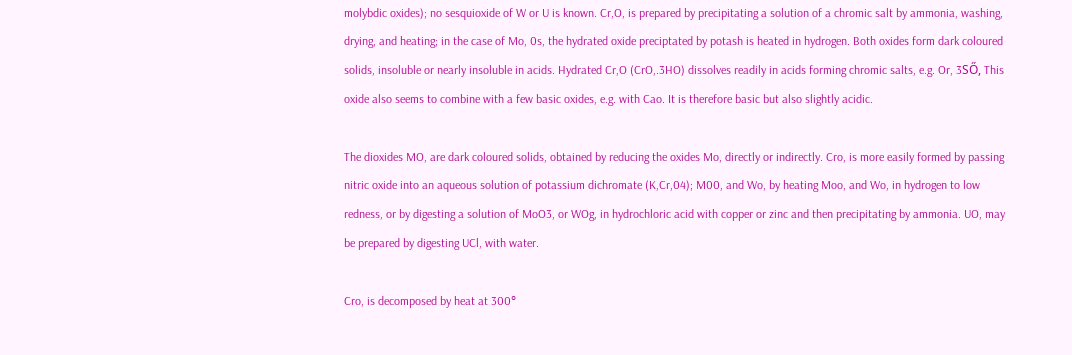molybdic oxides); no sesquioxide of W or U is known. Cr,O, is prepared by precipitating a solution of a chromic salt by ammonia, washing, drying, and heating; in the case of Mo, 0s, the hydrated oxide preciptated by potash is heated in hydrogen. Both oxides form dark coloured solids, insoluble or nearly insoluble in acids. Hydrated Cr,O (CrO,.3HO) dissolves readily in acids forming chromic salts, e.g. Or, 3SŐ, This oxide also seems to combine with a few basic oxides, e.g. with Cao. It is therefore basic but also slightly acidic.

The dioxides MO, are dark coloured solids, obtained by reducing the oxides Mo, directly or indirectly. Cro, is more easily formed by passing nitric oxide into an aqueous solution of potassium dichromate (K,Cr,04); M00, and Wo, by heating Moo, and Wo, in hydrogen to low redness, or by digesting a solution of MoO3, or WOg, in hydrochloric acid with copper or zinc and then precipitating by ammonia. UO, may be prepared by digesting UCl, with water.

Cro, is decomposed by heat at 300°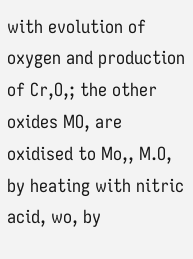with evolution of oxygen and production of Cr,O,; the other oxides MO, are oxidised to Mo,, M.O, by heating with nitric acid, wo, by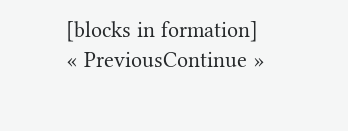[blocks in formation]
« PreviousContinue »